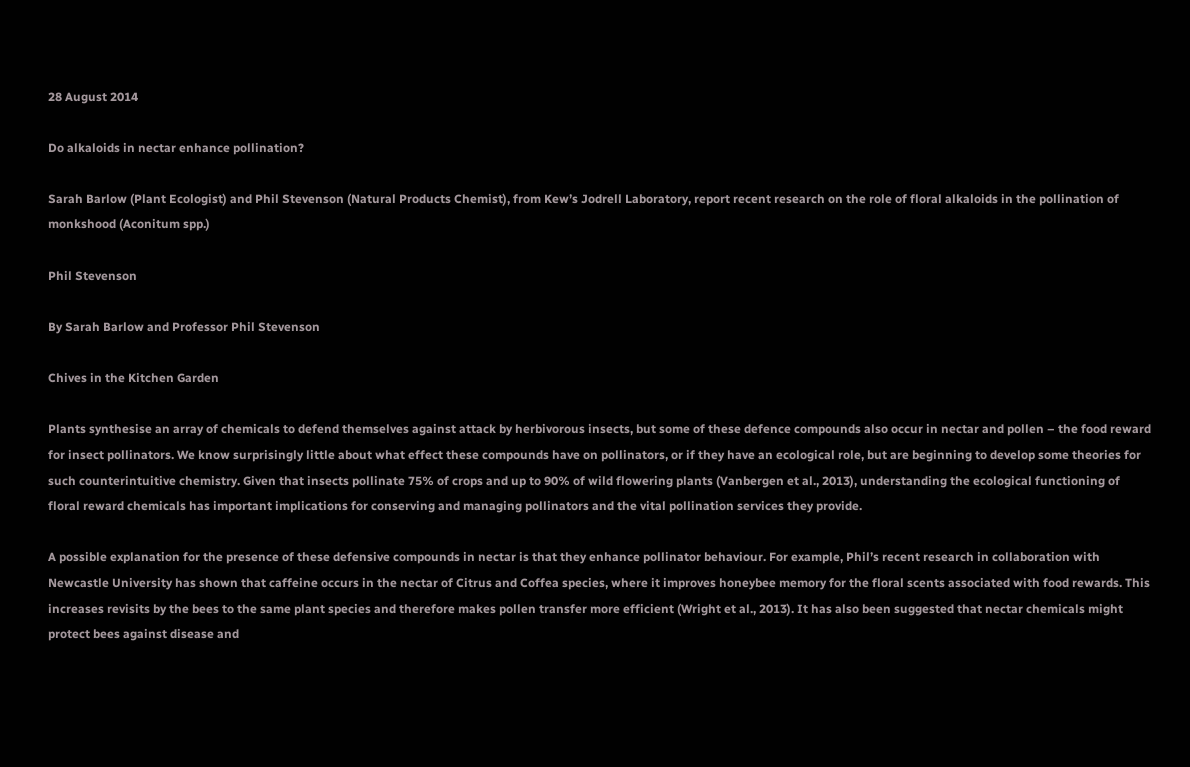28 August 2014

Do alkaloids in nectar enhance pollination?

Sarah Barlow (Plant Ecologist) and Phil Stevenson (Natural Products Chemist), from Kew’s Jodrell Laboratory, report recent research on the role of floral alkaloids in the pollination of monkshood (Aconitum spp.)

Phil Stevenson

By Sarah Barlow and Professor Phil Stevenson

Chives in the Kitchen Garden

Plants synthesise an array of chemicals to defend themselves against attack by herbivorous insects, but some of these defence compounds also occur in nectar and pollen – the food reward for insect pollinators. We know surprisingly little about what effect these compounds have on pollinators, or if they have an ecological role, but are beginning to develop some theories for such counterintuitive chemistry. Given that insects pollinate 75% of crops and up to 90% of wild flowering plants (Vanbergen et al., 2013), understanding the ecological functioning of floral reward chemicals has important implications for conserving and managing pollinators and the vital pollination services they provide.

A possible explanation for the presence of these defensive compounds in nectar is that they enhance pollinator behaviour. For example, Phil’s recent research in collaboration with Newcastle University has shown that caffeine occurs in the nectar of Citrus and Coffea species, where it improves honeybee memory for the floral scents associated with food rewards. This increases revisits by the bees to the same plant species and therefore makes pollen transfer more efficient (Wright et al., 2013). It has also been suggested that nectar chemicals might protect bees against disease and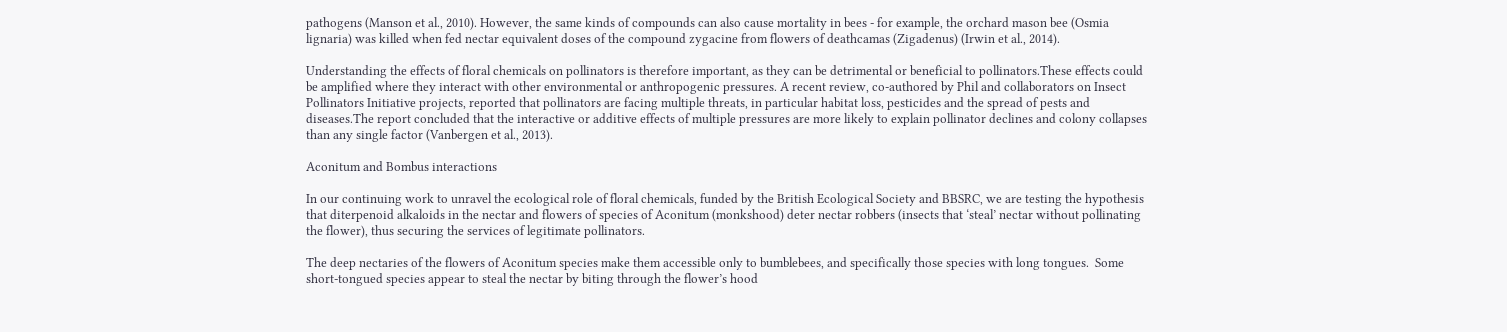pathogens (Manson et al., 2010). However, the same kinds of compounds can also cause mortality in bees - for example, the orchard mason bee (Osmia lignaria) was killed when fed nectar equivalent doses of the compound zygacine from flowers of deathcamas (Zigadenus) (Irwin et al., 2014).

Understanding the effects of floral chemicals on pollinators is therefore important, as they can be detrimental or beneficial to pollinators.These effects could be amplified where they interact with other environmental or anthropogenic pressures. A recent review, co-authored by Phil and collaborators on Insect Pollinators Initiative projects, reported that pollinators are facing multiple threats, in particular habitat loss, pesticides and the spread of pests and diseases.The report concluded that the interactive or additive effects of multiple pressures are more likely to explain pollinator declines and colony collapses than any single factor (Vanbergen et al., 2013).

Aconitum and Bombus interactions

In our continuing work to unravel the ecological role of floral chemicals, funded by the British Ecological Society and BBSRC, we are testing the hypothesis that diterpenoid alkaloids in the nectar and flowers of species of Aconitum (monkshood) deter nectar robbers (insects that ‘steal’ nectar without pollinating the flower), thus securing the services of legitimate pollinators.

The deep nectaries of the flowers of Aconitum species make them accessible only to bumblebees, and specifically those species with long tongues.  Some short-tongued species appear to steal the nectar by biting through the flower’s hood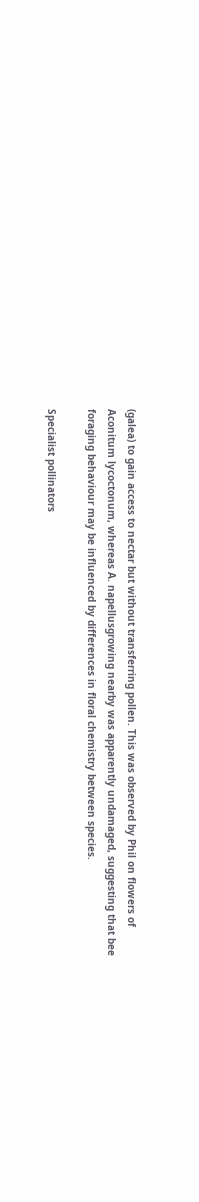(galea) to gain access to nectar but without transferring pollen. This was observed by Phil on flowers of Aconitum lycoctonum, whereas A. napellusgrowing nearby was apparently undamaged, suggesting that bee foraging behaviour may be influenced by differences in floral chemistry between species.

Specialist pollinators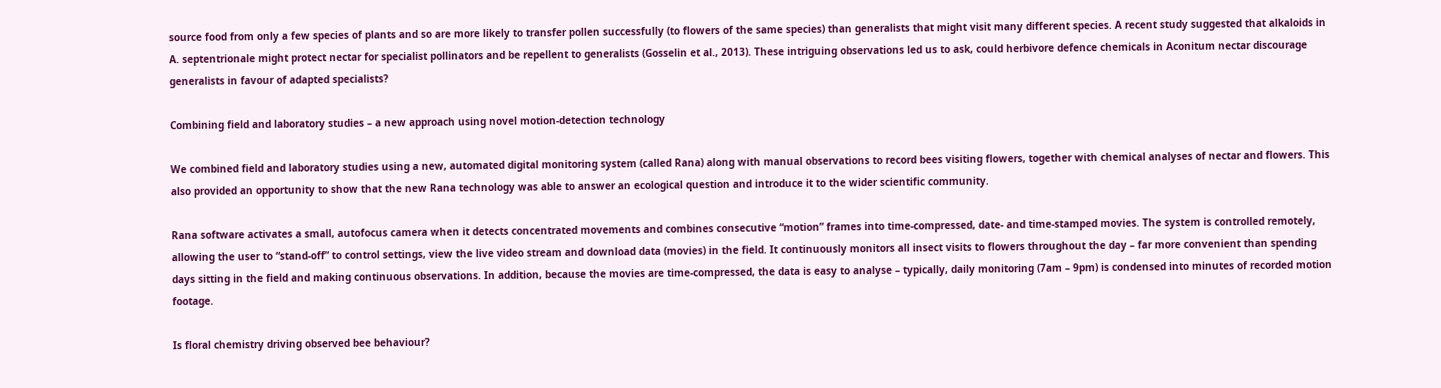source food from only a few species of plants and so are more likely to transfer pollen successfully (to flowers of the same species) than generalists that might visit many different species. A recent study suggested that alkaloids in A. septentrionale might protect nectar for specialist pollinators and be repellent to generalists (Gosselin et al., 2013). These intriguing observations led us to ask, could herbivore defence chemicals in Aconitum nectar discourage generalists in favour of adapted specialists?

Combining field and laboratory studies – a new approach using novel motion-detection technology

We combined field and laboratory studies using a new, automated digital monitoring system (called Rana) along with manual observations to record bees visiting flowers, together with chemical analyses of nectar and flowers. This also provided an opportunity to show that the new Rana technology was able to answer an ecological question and introduce it to the wider scientific community.

Rana software activates a small, autofocus camera when it detects concentrated movements and combines consecutive “motion” frames into time-compressed, date- and time-stamped movies. The system is controlled remotely, allowing the user to “stand-off” to control settings, view the live video stream and download data (movies) in the field. It continuously monitors all insect visits to flowers throughout the day – far more convenient than spending days sitting in the field and making continuous observations. In addition, because the movies are time-compressed, the data is easy to analyse – typically, daily monitoring (7am – 9pm) is condensed into minutes of recorded motion footage.

Is floral chemistry driving observed bee behaviour?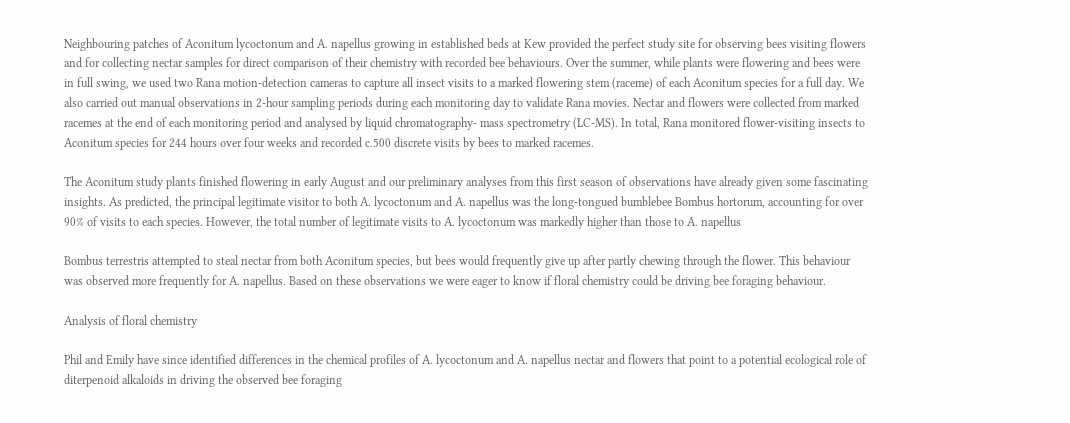Neighbouring patches of Aconitum lycoctonum and A. napellus growing in established beds at Kew provided the perfect study site for observing bees visiting flowers and for collecting nectar samples for direct comparison of their chemistry with recorded bee behaviours. Over the summer, while plants were flowering and bees were in full swing, we used two Rana motion-detection cameras to capture all insect visits to a marked flowering stem (raceme) of each Aconitum species for a full day. We also carried out manual observations in 2-hour sampling periods during each monitoring day to validate Rana movies. Nectar and flowers were collected from marked racemes at the end of each monitoring period and analysed by liquid chromatography- mass spectrometry (LC-MS). In total, Rana monitored flower-visiting insects to Aconitum species for 244 hours over four weeks and recorded c.500 discrete visits by bees to marked racemes.

The Aconitum study plants finished flowering in early August and our preliminary analyses from this first season of observations have already given some fascinating insights. As predicted, the principal legitimate visitor to both A. lycoctonum and A. napellus was the long-tongued bumblebee Bombus hortorum, accounting for over 90% of visits to each species. However, the total number of legitimate visits to A. lycoctonum was markedly higher than those to A. napellus

Bombus terrestris attempted to steal nectar from both Aconitum species, but bees would frequently give up after partly chewing through the flower. This behaviour was observed more frequently for A. napellus. Based on these observations we were eager to know if floral chemistry could be driving bee foraging behaviour.

Analysis of floral chemistry

Phil and Emily have since identified differences in the chemical profiles of A. lycoctonum and A. napellus nectar and flowers that point to a potential ecological role of diterpenoid alkaloids in driving the observed bee foraging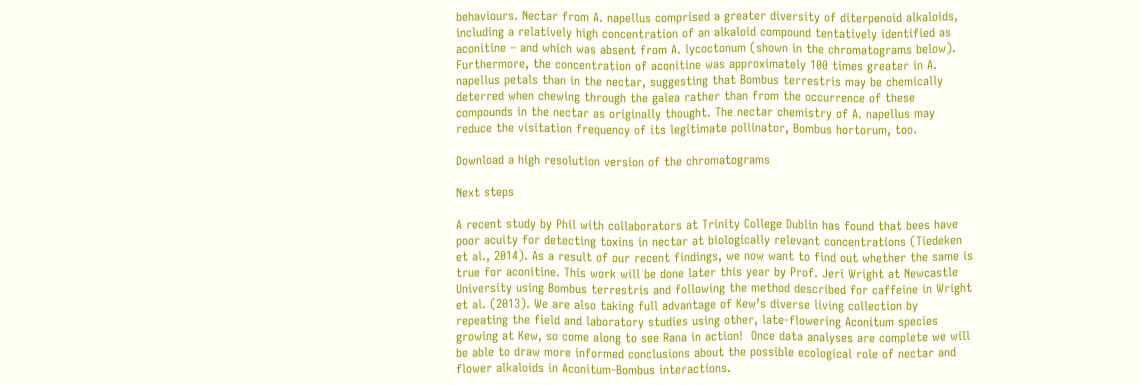behaviours. Nectar from A. napellus comprised a greater diversity of diterpenoid alkaloids, including a relatively high concentration of an alkaloid compound tentatively identified as aconitine – and which was absent from A. lycoctonum (shown in the chromatograms below). Furthermore, the concentration of aconitine was approximately 100 times greater in A. napellus petals than in the nectar, suggesting that Bombus terrestris may be chemically deterred when chewing through the galea rather than from the occurrence of these compounds in the nectar as originally thought. The nectar chemistry of A. napellus may reduce the visitation frequency of its legitimate pollinator, Bombus hortorum, too.

Download a high resolution version of the chromatograms

Next steps

A recent study by Phil with collaborators at Trinity College Dublin has found that bees have poor acuity for detecting toxins in nectar at biologically relevant concentrations (Tiedeken et al., 2014). As a result of our recent findings, we now want to find out whether the same is true for aconitine. This work will be done later this year by Prof. Jeri Wright at Newcastle University using Bombus terrestris and following the method described for caffeine in Wright et al. (2013). We are also taking full advantage of Kew’s diverse living collection by repeating the field and laboratory studies using other, late-flowering Aconitum species growing at Kew, so come along to see Rana in action!  Once data analyses are complete we will be able to draw more informed conclusions about the possible ecological role of nectar and flower alkaloids in Aconitum-Bombus interactions.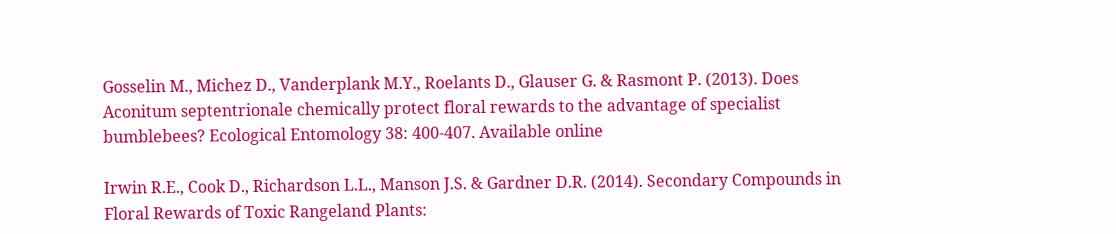Gosselin M., Michez D., Vanderplank M.Y., Roelants D., Glauser G. & Rasmont P. (2013). Does Aconitum septentrionale chemically protect floral rewards to the advantage of specialist bumblebees? Ecological Entomology 38: 400-407. Available online

Irwin R.E., Cook D., Richardson L.L., Manson J.S. & Gardner D.R. (2014). Secondary Compounds in Floral Rewards of Toxic Rangeland Plants: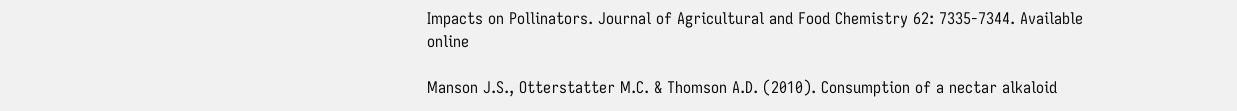Impacts on Pollinators. Journal of Agricultural and Food Chemistry 62: 7335-7344. Available online

Manson J.S., Otterstatter M.C. & Thomson A.D. (2010). Consumption of a nectar alkaloid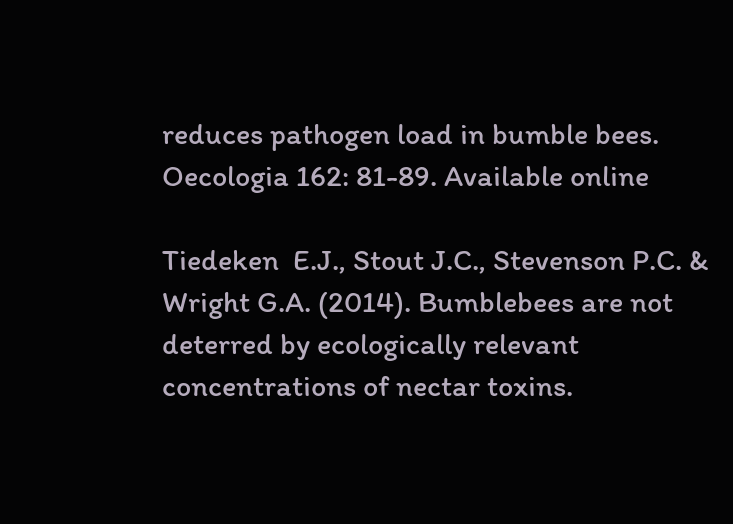reduces pathogen load in bumble bees. Oecologia 162: 81-89. Available online

Tiedeken  E.J., Stout J.C., Stevenson P.C. & Wright G.A. (2014). Bumblebees are not deterred by ecologically relevant concentrations of nectar toxins.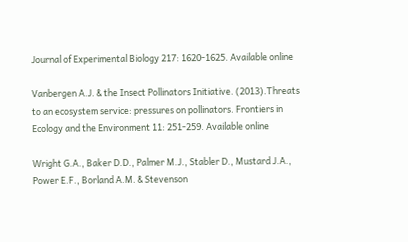Journal of Experimental Biology 217: 1620-1625. Available online

Vanbergen A.J. & the Insect Pollinators Initiative. (2013).Threats to an ecosystem service: pressures on pollinators. Frontiers in Ecology and the Environment 11: 251-259. Available online

Wright G.A., Baker D.D., Palmer M.J., Stabler D., Mustard J.A., Power E.F., Borland A.M. & Stevenson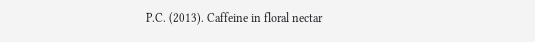P.C. (2013). Caffeine in floral nectar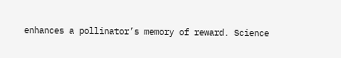enhances a pollinator’s memory of reward. Science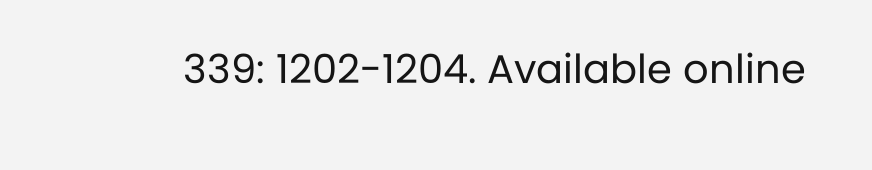339: 1202-1204. Available online